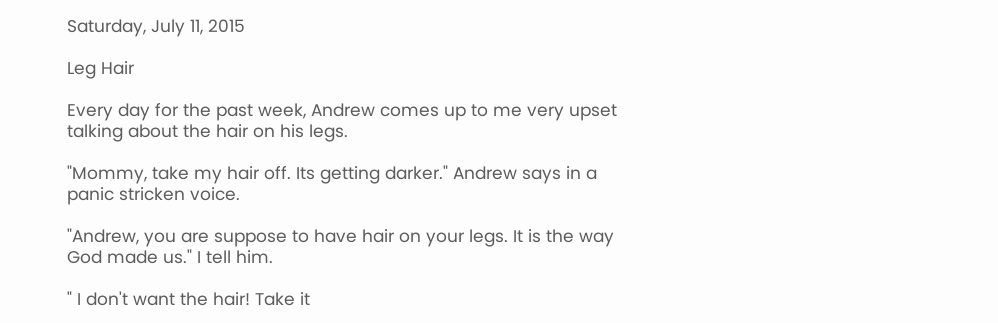Saturday, July 11, 2015

Leg Hair

Every day for the past week, Andrew comes up to me very upset talking about the hair on his legs.

"Mommy, take my hair off. Its getting darker." Andrew says in a panic stricken voice.

"Andrew, you are suppose to have hair on your legs. It is the way God made us." I tell him.

" I don't want the hair! Take it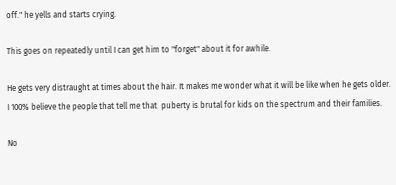off." he yells and starts crying.

This goes on repeatedly until I can get him to "forget" about it for awhile.

He gets very distraught at times about the hair. It makes me wonder what it will be like when he gets older. I 100% believe the people that tell me that  puberty is brutal for kids on the spectrum and their families.

No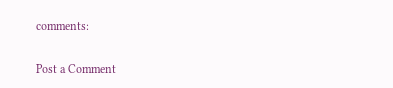comments:

Post a Comment